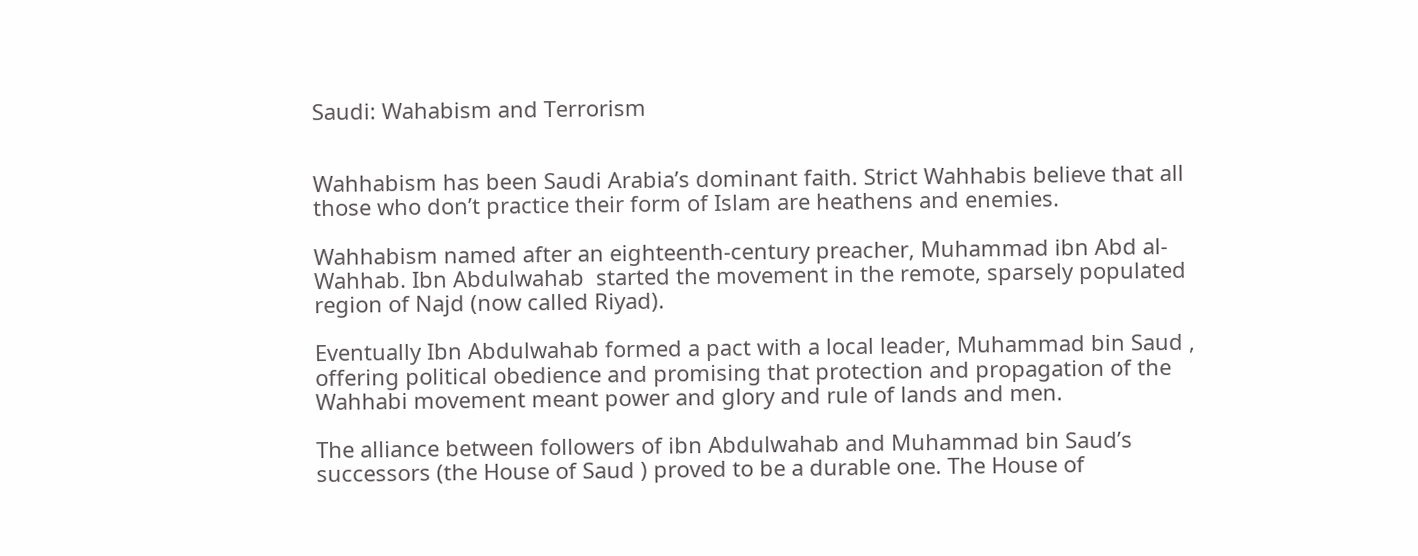Saudi: Wahabism and Terrorism


Wahhabism has been Saudi Arabia’s dominant faith. Strict Wahhabis believe that all those who don’t practice their form of Islam are heathens and enemies.

Wahhabism named after an eighteenth-century preacher, Muhammad ibn Abd al-Wahhab. Ibn Abdulwahab  started the movement in the remote, sparsely populated region of Najd (now called Riyad).

Eventually Ibn Abdulwahab formed a pact with a local leader, Muhammad bin Saud , offering political obedience and promising that protection and propagation of the Wahhabi movement meant power and glory and rule of lands and men.

The alliance between followers of ibn Abdulwahab and Muhammad bin Saud’s successors (the House of Saud ) proved to be a durable one. The House of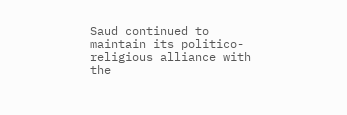Saud continued to maintain its politico-religious alliance with the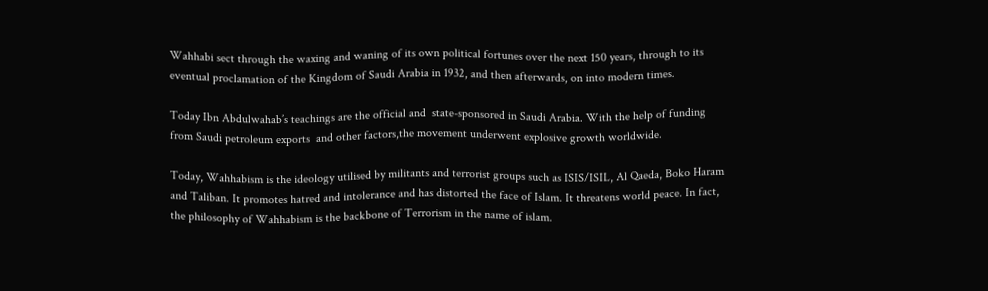Wahhabi sect through the waxing and waning of its own political fortunes over the next 150 years, through to its eventual proclamation of the Kingdom of Saudi Arabia in 1932, and then afterwards, on into modern times.

Today Ibn Abdulwahab’s teachings are the official and  state-sponsored in Saudi Arabia. With the help of funding from Saudi petroleum exports  and other factors,the movement underwent explosive growth worldwide.

Today, Wahhabism is the ideology utilised by militants and terrorist groups such as ISIS/ISIL, Al Qaeda, Boko Haram and Taliban. It promotes hatred and intolerance and has distorted the face of Islam. It threatens world peace. In fact, the philosophy of Wahhabism is the backbone of Terrorism in the name of islam.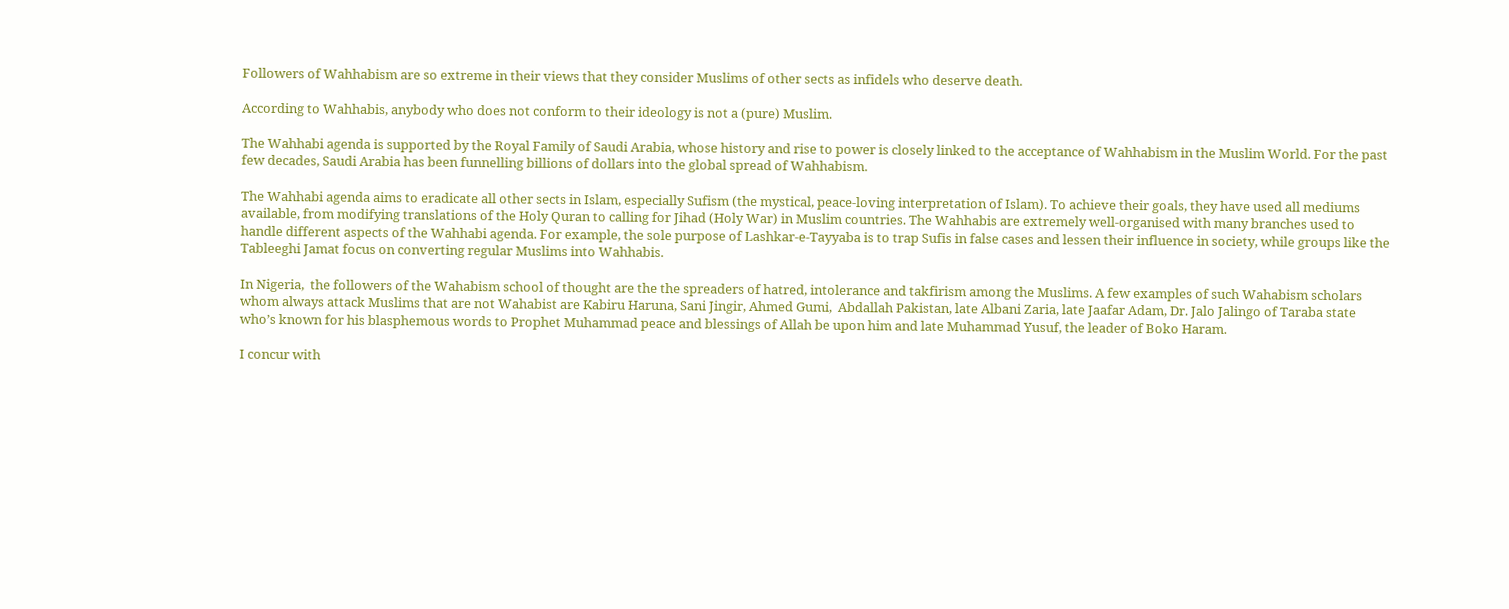Followers of Wahhabism are so extreme in their views that they consider Muslims of other sects as infidels who deserve death.

According to Wahhabis, anybody who does not conform to their ideology is not a (pure) Muslim.

The Wahhabi agenda is supported by the Royal Family of Saudi Arabia, whose history and rise to power is closely linked to the acceptance of Wahhabism in the Muslim World. For the past few decades, Saudi Arabia has been funnelling billions of dollars into the global spread of Wahhabism.

The Wahhabi agenda aims to eradicate all other sects in Islam, especially Sufism (the mystical, peace-loving interpretation of Islam). To achieve their goals, they have used all mediums available, from modifying translations of the Holy Quran to calling for Jihad (Holy War) in Muslim countries. The Wahhabis are extremely well-organised with many branches used to handle different aspects of the Wahhabi agenda. For example, the sole purpose of Lashkar-e-Tayyaba is to trap Sufis in false cases and lessen their influence in society, while groups like the Tableeghi Jamat focus on converting regular Muslims into Wahhabis.

In Nigeria,  the followers of the Wahabism school of thought are the the spreaders of hatred, intolerance and takfirism among the Muslims. A few examples of such Wahabism scholars whom always attack Muslims that are not Wahabist are Kabiru Haruna, Sani Jingir, Ahmed Gumi,  Abdallah Pakistan, late Albani Zaria, late Jaafar Adam, Dr. Jalo Jalingo of Taraba state who’s known for his blasphemous words to Prophet Muhammad peace and blessings of Allah be upon him and late Muhammad Yusuf, the leader of Boko Haram.

I concur with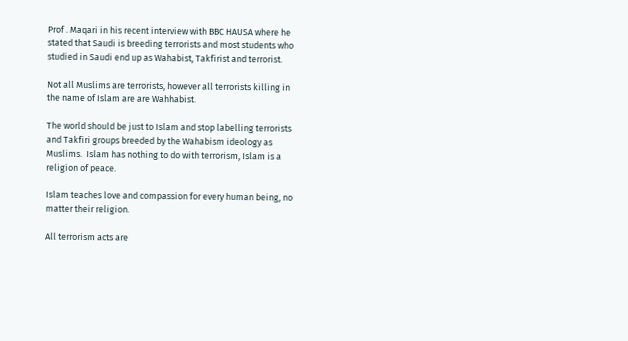Prof . Maqari in his recent interview with BBC HAUSA where he stated that Saudi is breeding terrorists and most students who studied in Saudi end up as Wahabist, Takfirist and terrorist.

Not all Muslims are terrorists, however all terrorists killing in the name of Islam are are Wahhabist.

The world should be just to Islam and stop labelling terrorists and Takfiri groups breeded by the Wahabism ideology as Muslims.  Islam has nothing to do with terrorism, Islam is a religion of peace.

Islam teaches love and compassion for every human being, no matter their religion.

All terrorism acts are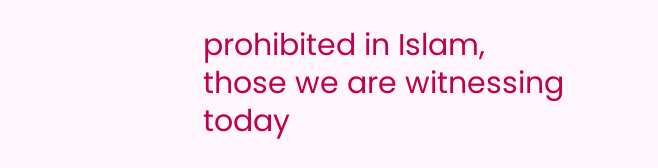prohibited in Islam, those we are witnessing today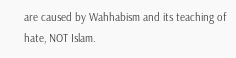are caused by Wahhabism and its teaching of hate, NOT Islam.